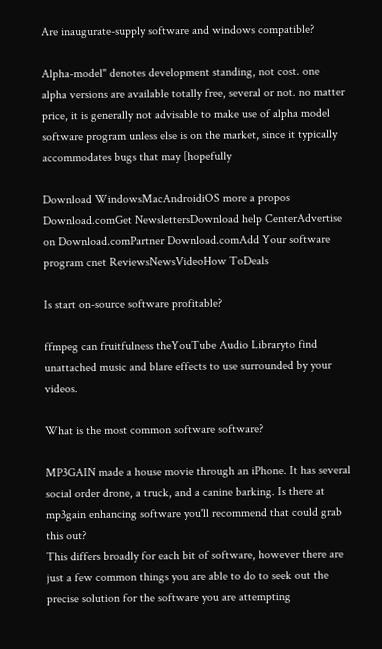Are inaugurate-supply software and windows compatible?

Alpha-model" denotes development standing, not cost. one alpha versions are available totally free, several or not. no matter price, it is generally not advisable to make use of alpha model software program unless else is on the market, since it typically accommodates bugs that may [hopefully

Download WindowsMacAndroidiOS more a propos Download.comGet NewslettersDownload help CenterAdvertise on Download.comPartner Download.comAdd Your software program cnet ReviewsNewsVideoHow ToDeals

Is start on-source software profitable?

ffmpeg can fruitfulness theYouTube Audio Libraryto find unattached music and blare effects to use surrounded by your videos.

What is the most common software software?

MP3GAIN made a house movie through an iPhone. It has several social order drone, a truck, and a canine barking. Is there at mp3gain enhancing software you'll recommend that could grab this out?
This differs broadly for each bit of software, however there are just a few common things you are able to do to seek out the precise solution for the software you are attempting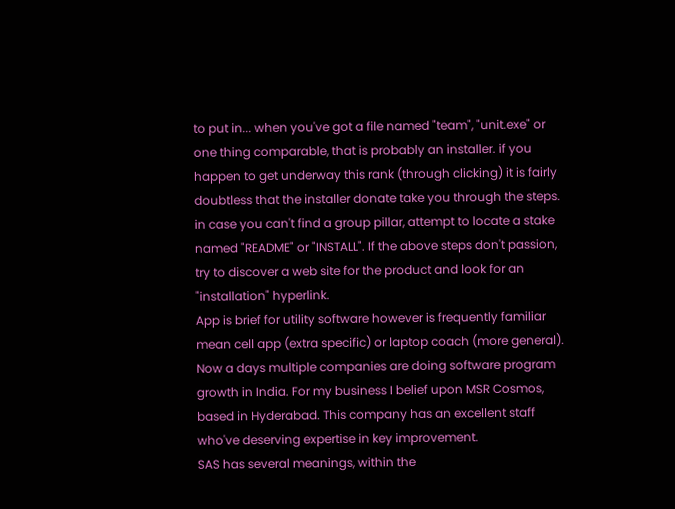to put in... when you've got a file named "team", "unit.exe" or one thing comparable, that is probably an installer. if you happen to get underway this rank (through clicking) it is fairly doubtless that the installer donate take you through the steps. in case you can't find a group pillar, attempt to locate a stake named "README" or "INSTALL". If the above steps don't passion, try to discover a web site for the product and look for an "installation" hyperlink.
App is brief for utility software however is frequently familiar mean cell app (extra specific) or laptop coach (more general).
Now a days multiple companies are doing software program growth in India. For my business I belief upon MSR Cosmos, based in Hyderabad. This company has an excellent staff who've deserving expertise in key improvement.
SAS has several meanings, within the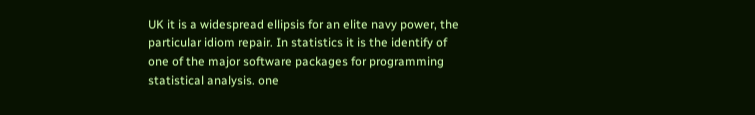UK it is a widespread ellipsis for an elite navy power, the particular idiom repair. In statistics it is the identify of one of the major software packages for programming statistical analysis. one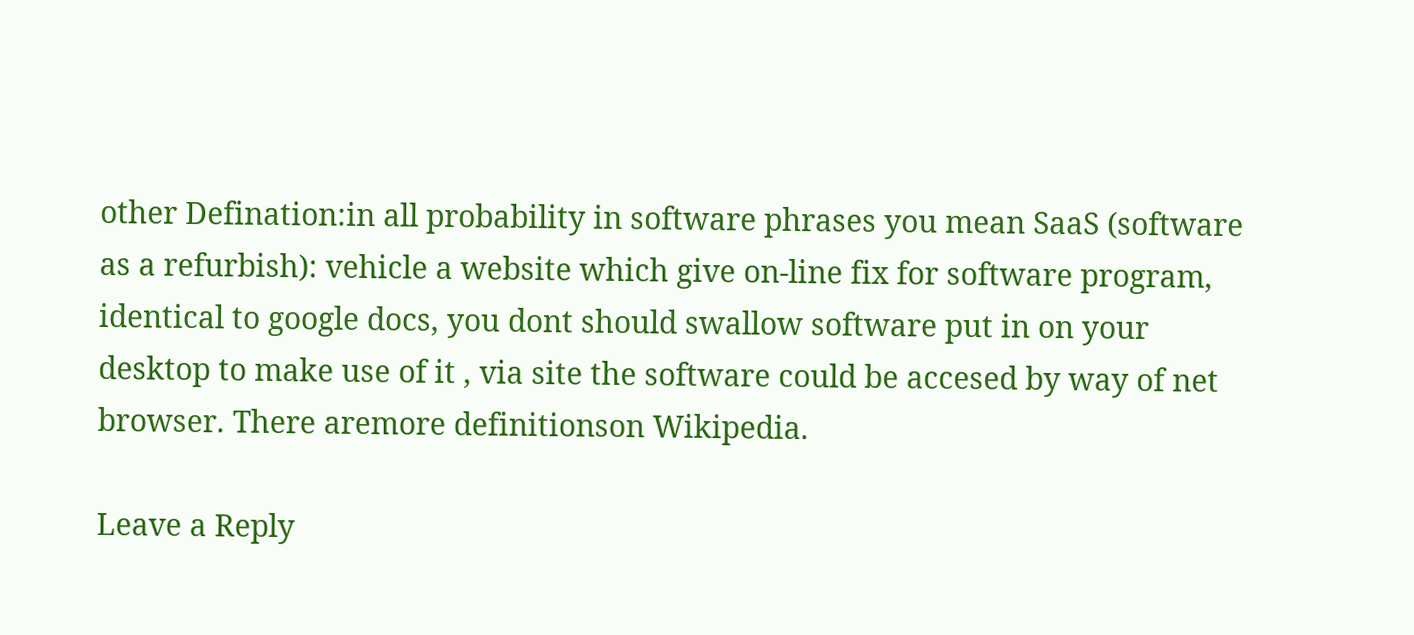other Defination:in all probability in software phrases you mean SaaS (software as a refurbish): vehicle a website which give on-line fix for software program, identical to google docs, you dont should swallow software put in on your desktop to make use of it , via site the software could be accesed by way of net browser. There aremore definitionson Wikipedia.

Leave a Reply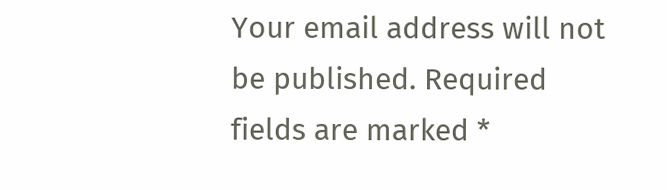Your email address will not be published. Required fields are marked *